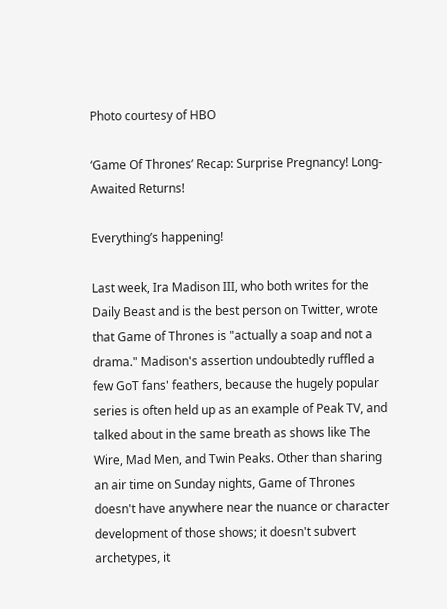Photo courtesy of HBO

‘Game Of Thrones’ Recap: Surprise Pregnancy! Long-Awaited Returns!

Everything’s happening!

Last week, Ira Madison III, who both writes for the Daily Beast and is the best person on Twitter, wrote that Game of Thrones is "actually a soap and not a drama." Madison's assertion undoubtedly ruffled a few GoT fans' feathers, because the hugely popular series is often held up as an example of Peak TV, and talked about in the same breath as shows like The Wire, Mad Men, and Twin Peaks. Other than sharing an air time on Sunday nights, Game of Thrones doesn't have anywhere near the nuance or character development of those shows; it doesn't subvert archetypes, it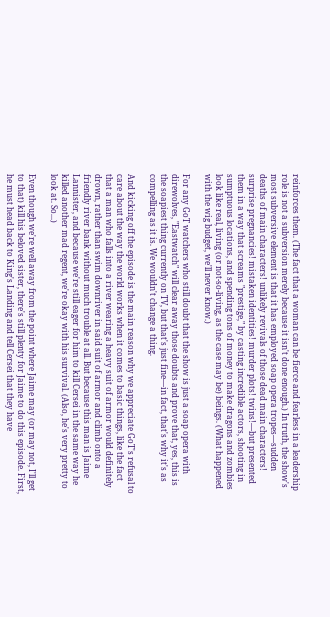reinforces them. (The fact that a woman can be fierce and fearless in a leadership role is not a subversion merely because it isn't done enough.) In truth, the show's most subversive element is that it has employed soap opera tropes—sudden deaths of main characters! unlikely revivals of those dead main characters! surprise pregnancies! mistaken identities! murder plots! twins!—but presented them in a way that screams "prestige," by casting incredible actors, shooting in sumptuous locations, and spending tons of money to make dragons and zombies look like real, living (or not-so-living, as the case may be) beings. (What happened with the wig budget, we'll never know.)

For any GoT watchers who still doubt that the show is just a soap opera with direwolves, "Eastwatch" will clear away those doubts and prove that, yes, this is the soapiest thing currently on TV, but that's just fine—in fact, that's why it's as compelling as it is. We wouldn't change a thing.

And kicking off the episode is the main reason why we appreciate GoT's refusal to care about the way the world works when it comes to basic things, like the fact that a man who falls into a river wearing a heavy suit of armor would definitely drown, rather than swim downriver in said suit of armor and climb onto a friendly river bank without much trouble at all. But because this man is Jaime Lannister, and because we're still eager for him to kill Cersei in the same way he killed another mad regent, we're okay with his survival. (Also, he's very pretty to look at. So...)

Even though we're well away from the point where Jaime may (or may not, I'll get to that) kill his beloved sister, there's still plenty for Jaime to do this episode. First, he must head back to King's Landing and tell Cersei that they have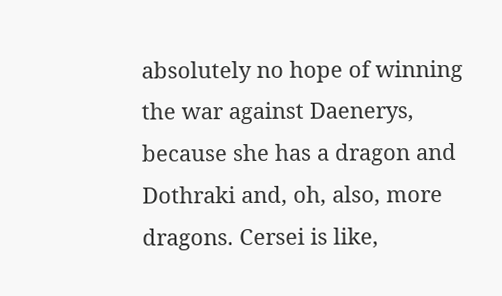absolutely no hope of winning the war against Daenerys, because she has a dragon and Dothraki and, oh, also, more dragons. Cersei is like,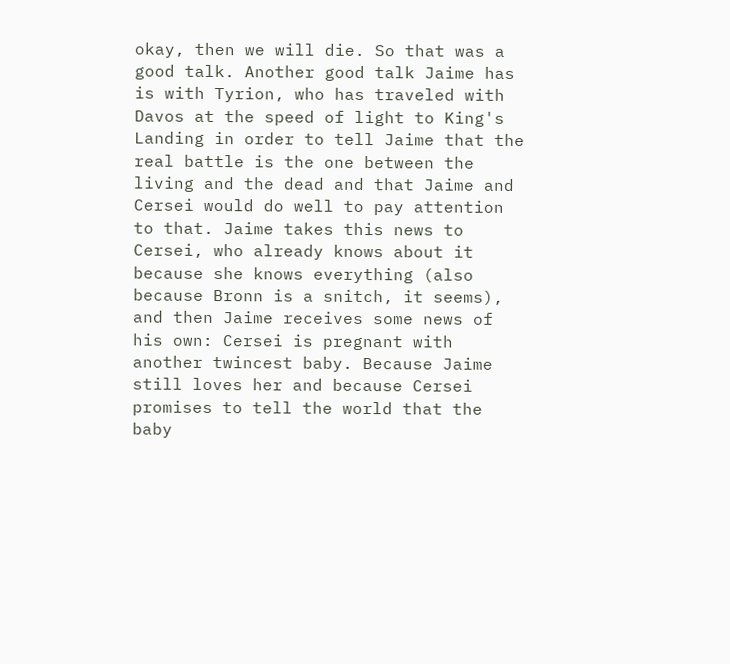okay, then we will die. So that was a good talk. Another good talk Jaime has is with Tyrion, who has traveled with Davos at the speed of light to King's Landing in order to tell Jaime that the real battle is the one between the living and the dead and that Jaime and Cersei would do well to pay attention to that. Jaime takes this news to Cersei, who already knows about it because she knows everything (also because Bronn is a snitch, it seems), and then Jaime receives some news of his own: Cersei is pregnant with another twincest baby. Because Jaime still loves her and because Cersei promises to tell the world that the baby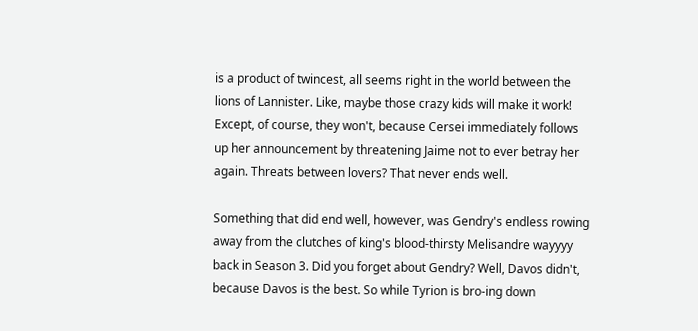is a product of twincest, all seems right in the world between the lions of Lannister. Like, maybe those crazy kids will make it work! Except, of course, they won't, because Cersei immediately follows up her announcement by threatening Jaime not to ever betray her again. Threats between lovers? That never ends well.

Something that did end well, however, was Gendry's endless rowing away from the clutches of king's blood-thirsty Melisandre wayyyy back in Season 3. Did you forget about Gendry? Well, Davos didn't, because Davos is the best. So while Tyrion is bro-ing down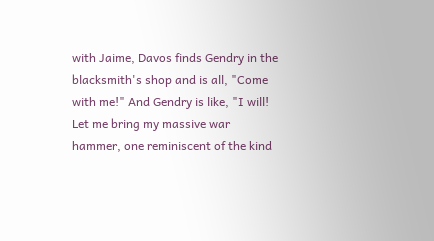with Jaime, Davos finds Gendry in the blacksmith's shop and is all, "Come with me!" And Gendry is like, "I will! Let me bring my massive war hammer, one reminiscent of the kind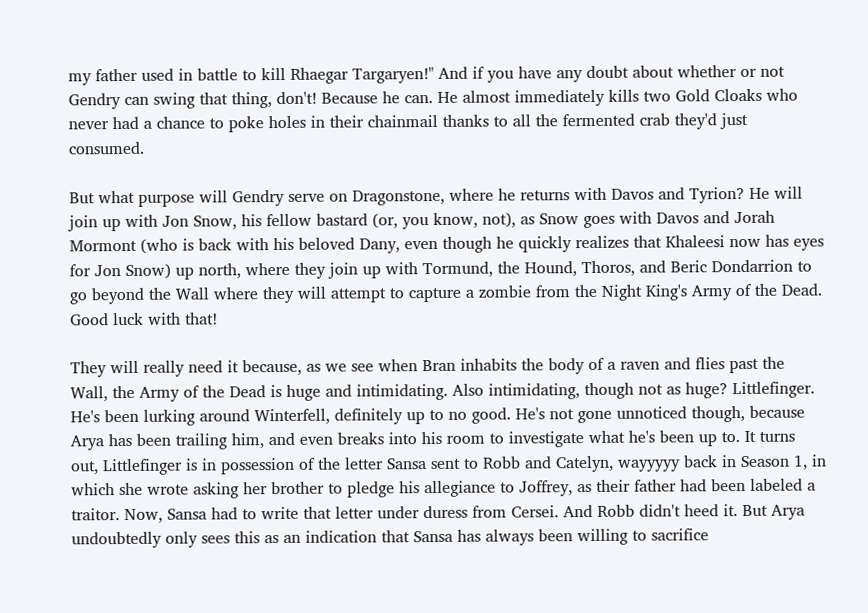my father used in battle to kill Rhaegar Targaryen!" And if you have any doubt about whether or not Gendry can swing that thing, don't! Because he can. He almost immediately kills two Gold Cloaks who never had a chance to poke holes in their chainmail thanks to all the fermented crab they'd just consumed.

But what purpose will Gendry serve on Dragonstone, where he returns with Davos and Tyrion? He will join up with Jon Snow, his fellow bastard (or, you know, not), as Snow goes with Davos and Jorah Mormont (who is back with his beloved Dany, even though he quickly realizes that Khaleesi now has eyes for Jon Snow) up north, where they join up with Tormund, the Hound, Thoros, and Beric Dondarrion to go beyond the Wall where they will attempt to capture a zombie from the Night King's Army of the Dead. Good luck with that!

They will really need it because, as we see when Bran inhabits the body of a raven and flies past the Wall, the Army of the Dead is huge and intimidating. Also intimidating, though not as huge? Littlefinger. He's been lurking around Winterfell, definitely up to no good. He's not gone unnoticed though, because Arya has been trailing him, and even breaks into his room to investigate what he's been up to. It turns out, Littlefinger is in possession of the letter Sansa sent to Robb and Catelyn, wayyyyy back in Season 1, in which she wrote asking her brother to pledge his allegiance to Joffrey, as their father had been labeled a traitor. Now, Sansa had to write that letter under duress from Cersei. And Robb didn't heed it. But Arya undoubtedly only sees this as an indication that Sansa has always been willing to sacrifice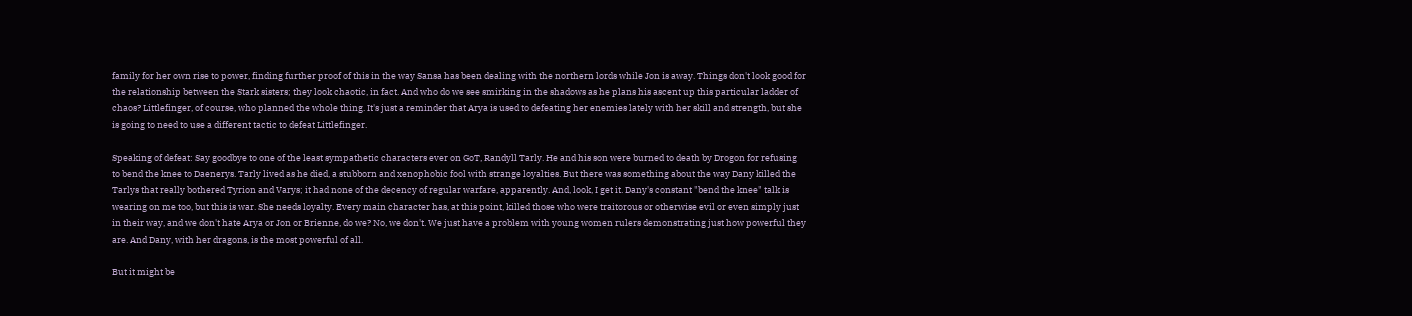family for her own rise to power, finding further proof of this in the way Sansa has been dealing with the northern lords while Jon is away. Things don't look good for the relationship between the Stark sisters; they look chaotic, in fact. And who do we see smirking in the shadows as he plans his ascent up this particular ladder of chaos? Littlefinger, of course, who planned the whole thing. It's just a reminder that Arya is used to defeating her enemies lately with her skill and strength, but she is going to need to use a different tactic to defeat Littlefinger.

Speaking of defeat: Say goodbye to one of the least sympathetic characters ever on GoT, Randyll Tarly. He and his son were burned to death by Drogon for refusing to bend the knee to Daenerys. Tarly lived as he died, a stubborn and xenophobic fool with strange loyalties. But there was something about the way Dany killed the Tarlys that really bothered Tyrion and Varys; it had none of the decency of regular warfare, apparently. And, look, I get it. Dany's constant "bend the knee" talk is wearing on me too, but this is war. She needs loyalty. Every main character has, at this point, killed those who were traitorous or otherwise evil or even simply just in their way, and we don't hate Arya or Jon or Brienne, do we? No, we don't. We just have a problem with young women rulers demonstrating just how powerful they are. And Dany, with her dragons, is the most powerful of all.

But it might be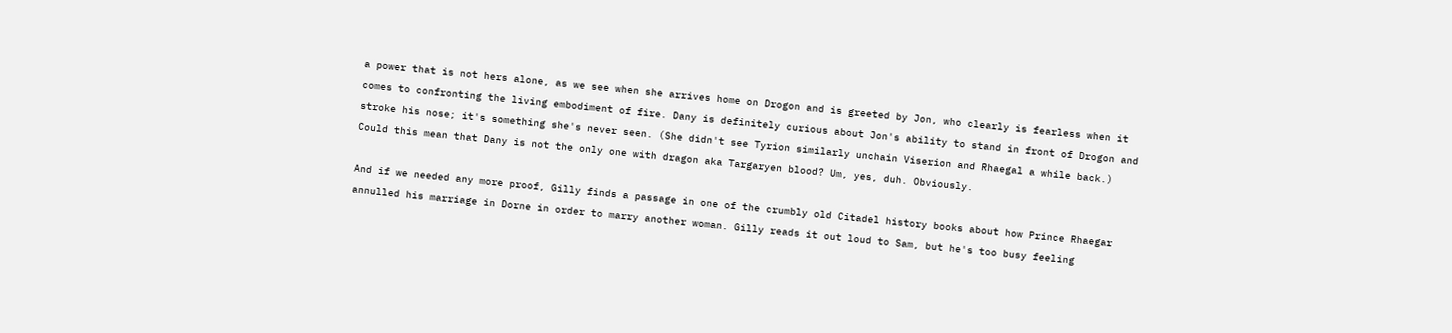a power that is not hers alone, as we see when she arrives home on Drogon and is greeted by Jon, who clearly is fearless when it comes to confronting the living embodiment of fire. Dany is definitely curious about Jon's ability to stand in front of Drogon and stroke his nose; it's something she's never seen. (She didn't see Tyrion similarly unchain Viserion and Rhaegal a while back.) Could this mean that Dany is not the only one with dragon aka Targaryen blood? Um, yes, duh. Obviously.

And if we needed any more proof, Gilly finds a passage in one of the crumbly old Citadel history books about how Prince Rhaegar annulled his marriage in Dorne in order to marry another woman. Gilly reads it out loud to Sam, but he's too busy feeling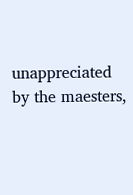unappreciated by the maesters,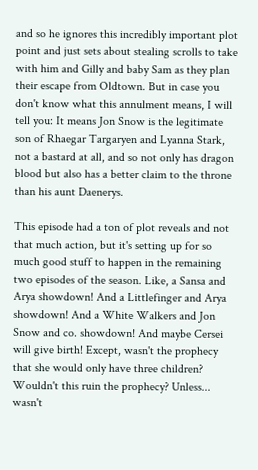and so he ignores this incredibly important plot point and just sets about stealing scrolls to take with him and Gilly and baby Sam as they plan their escape from Oldtown. But in case you don't know what this annulment means, I will tell you: It means Jon Snow is the legitimate son of Rhaegar Targaryen and Lyanna Stark, not a bastard at all, and so not only has dragon blood but also has a better claim to the throne than his aunt Daenerys.

This episode had a ton of plot reveals and not that much action, but it's setting up for so much good stuff to happen in the remaining two episodes of the season. Like, a Sansa and Arya showdown! And a Littlefinger and Arya showdown! And a White Walkers and Jon Snow and co. showdown! And maybe Cersei will give birth! Except, wasn't the prophecy that she would only have three children? Wouldn't this ruin the prophecy? Unless... wasn't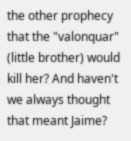the other prophecy that the "valonquar" (little brother) would kill her? And haven't we always thought that meant Jaime?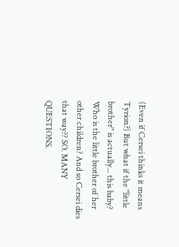(Even if Cersei thinks it means Tyrion?) But what if the "little brother" is actually... this baby? Who is the little brother of her other children? And so Cersei dies that way?? SO. MANY QUESTIONS.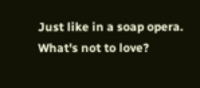Just like in a soap opera. What's not to love?